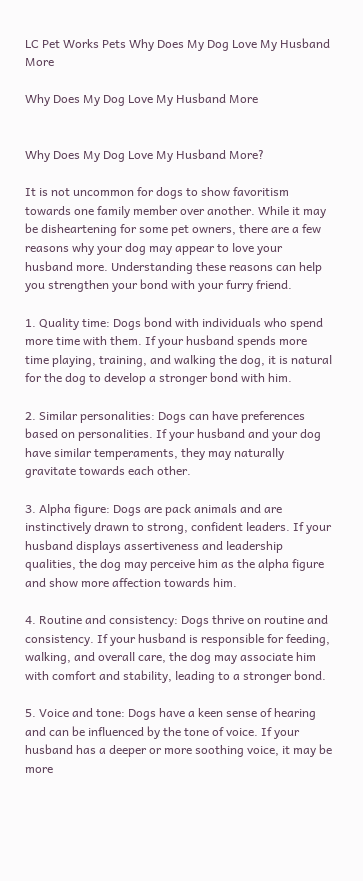LC Pet Works Pets Why Does My Dog Love My Husband More

Why Does My Dog Love My Husband More


Why Does My Dog Love My Husband More?

It is not uncommon for dogs to show favoritism towards one family member over another. While it may be disheartening for some pet owners, there are a few reasons why your dog may appear to love your husband more. Understanding these reasons can help you strengthen your bond with your furry friend.

1. Quality time: Dogs bond with individuals who spend more time with them. If your husband spends more time playing, training, and walking the dog, it is natural for the dog to develop a stronger bond with him.

2. Similar personalities: Dogs can have preferences based on personalities. If your husband and your dog have similar temperaments, they may naturally gravitate towards each other.

3. Alpha figure: Dogs are pack animals and are instinctively drawn to strong, confident leaders. If your husband displays assertiveness and leadership qualities, the dog may perceive him as the alpha figure and show more affection towards him.

4. Routine and consistency: Dogs thrive on routine and consistency. If your husband is responsible for feeding, walking, and overall care, the dog may associate him with comfort and stability, leading to a stronger bond.

5. Voice and tone: Dogs have a keen sense of hearing and can be influenced by the tone of voice. If your husband has a deeper or more soothing voice, it may be more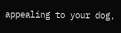appealing to your dog,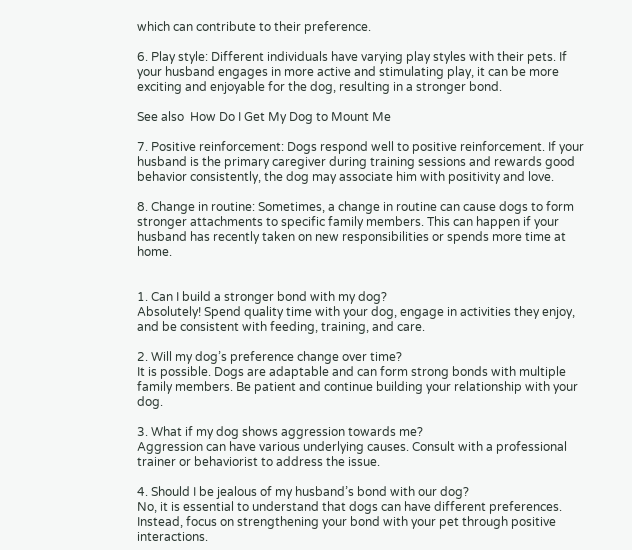which can contribute to their preference.

6. Play style: Different individuals have varying play styles with their pets. If your husband engages in more active and stimulating play, it can be more exciting and enjoyable for the dog, resulting in a stronger bond.

See also  How Do I Get My Dog to Mount Me

7. Positive reinforcement: Dogs respond well to positive reinforcement. If your husband is the primary caregiver during training sessions and rewards good behavior consistently, the dog may associate him with positivity and love.

8. Change in routine: Sometimes, a change in routine can cause dogs to form stronger attachments to specific family members. This can happen if your husband has recently taken on new responsibilities or spends more time at home.


1. Can I build a stronger bond with my dog?
Absolutely! Spend quality time with your dog, engage in activities they enjoy, and be consistent with feeding, training, and care.

2. Will my dog’s preference change over time?
It is possible. Dogs are adaptable and can form strong bonds with multiple family members. Be patient and continue building your relationship with your dog.

3. What if my dog shows aggression towards me?
Aggression can have various underlying causes. Consult with a professional trainer or behaviorist to address the issue.

4. Should I be jealous of my husband’s bond with our dog?
No, it is essential to understand that dogs can have different preferences. Instead, focus on strengthening your bond with your pet through positive interactions.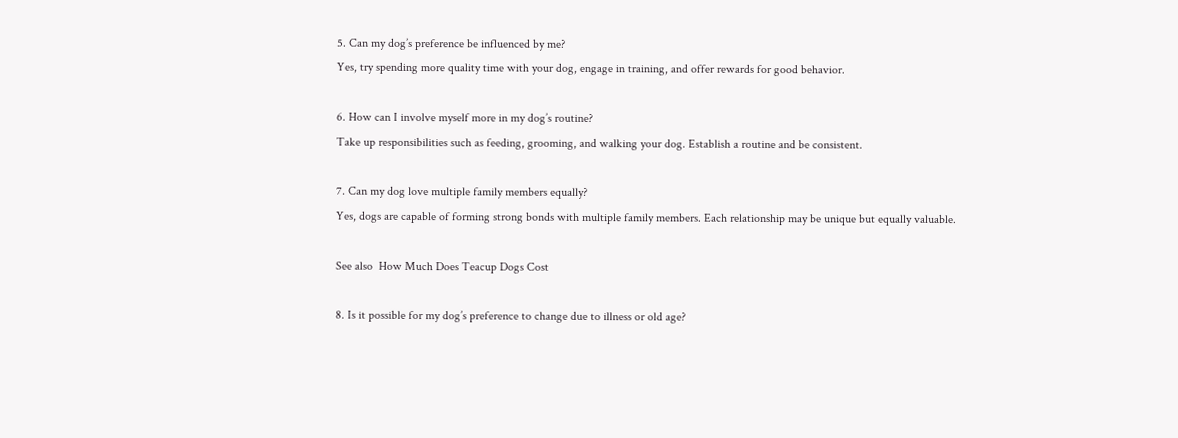5. Can my dog’s preference be influenced by me?
Yes, try spending more quality time with your dog, engage in training, and offer rewards for good behavior.

6. How can I involve myself more in my dog’s routine?
Take up responsibilities such as feeding, grooming, and walking your dog. Establish a routine and be consistent.

7. Can my dog love multiple family members equally?
Yes, dogs are capable of forming strong bonds with multiple family members. Each relationship may be unique but equally valuable.

See also  How Much Does Teacup Dogs Cost

8. Is it possible for my dog’s preference to change due to illness or old age?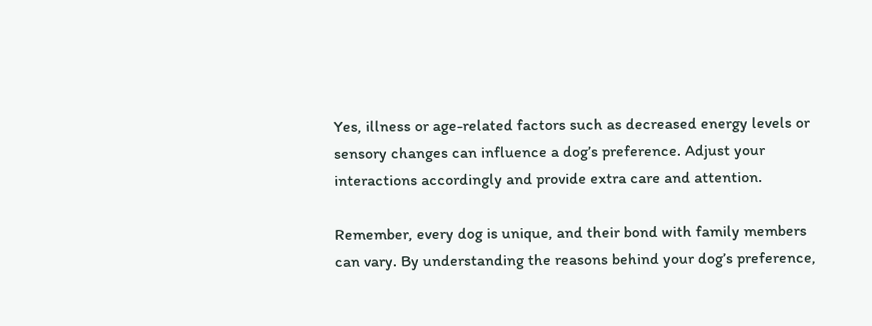Yes, illness or age-related factors such as decreased energy levels or sensory changes can influence a dog’s preference. Adjust your interactions accordingly and provide extra care and attention.

Remember, every dog is unique, and their bond with family members can vary. By understanding the reasons behind your dog’s preference,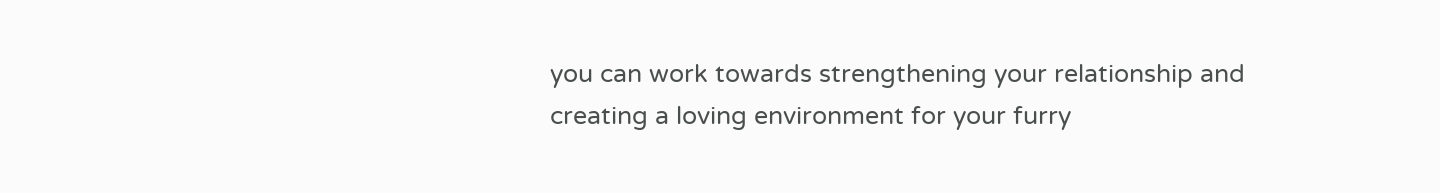you can work towards strengthening your relationship and creating a loving environment for your furry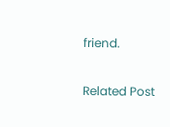friend.

Related Post